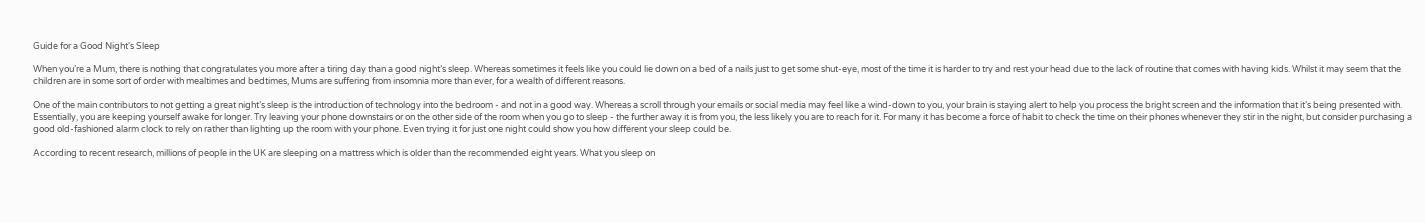Guide for a Good Night's Sleep

When you’re a Mum, there is nothing that congratulates you more after a tiring day than a good night’s sleep. Whereas sometimes it feels like you could lie down on a bed of a nails just to get some shut-eye, most of the time it is harder to try and rest your head due to the lack of routine that comes with having kids. Whilst it may seem that the children are in some sort of order with mealtimes and bedtimes, Mums are suffering from insomnia more than ever, for a wealth of different reasons.

One of the main contributors to not getting a great night’s sleep is the introduction of technology into the bedroom - and not in a good way. Whereas a scroll through your emails or social media may feel like a wind-down to you, your brain is staying alert to help you process the bright screen and the information that it’s being presented with. Essentially, you are keeping yourself awake for longer. Try leaving your phone downstairs or on the other side of the room when you go to sleep - the further away it is from you, the less likely you are to reach for it. For many it has become a force of habit to check the time on their phones whenever they stir in the night, but consider purchasing a good old-fashioned alarm clock to rely on rather than lighting up the room with your phone. Even trying it for just one night could show you how different your sleep could be.

According to recent research, millions of people in the UK are sleeping on a mattress which is older than the recommended eight years. What you sleep on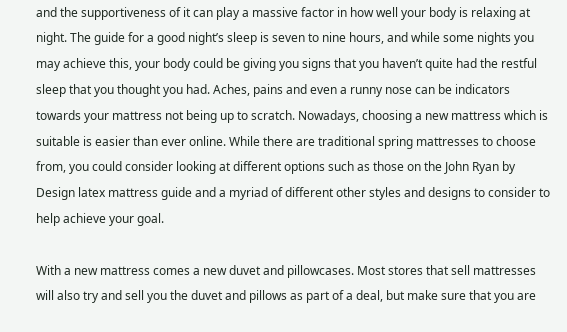and the supportiveness of it can play a massive factor in how well your body is relaxing at night. The guide for a good night’s sleep is seven to nine hours, and while some nights you may achieve this, your body could be giving you signs that you haven’t quite had the restful sleep that you thought you had. Aches, pains and even a runny nose can be indicators towards your mattress not being up to scratch. Nowadays, choosing a new mattress which is suitable is easier than ever online. While there are traditional spring mattresses to choose from, you could consider looking at different options such as those on the John Ryan by Design latex mattress guide and a myriad of different other styles and designs to consider to help achieve your goal.

With a new mattress comes a new duvet and pillowcases. Most stores that sell mattresses will also try and sell you the duvet and pillows as part of a deal, but make sure that you are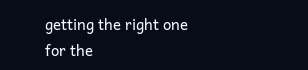getting the right one for the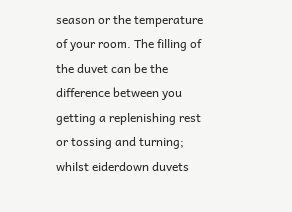season or the temperature of your room. The filling of the duvet can be the difference between you getting a replenishing rest or tossing and turning; whilst eiderdown duvets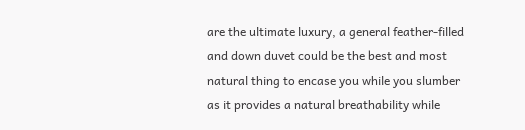are the ultimate luxury, a general feather-filled and down duvet could be the best and most natural thing to encase you while you slumber as it provides a natural breathability while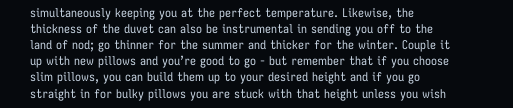simultaneously keeping you at the perfect temperature. Likewise, the thickness of the duvet can also be instrumental in sending you off to the land of nod; go thinner for the summer and thicker for the winter. Couple it up with new pillows and you’re good to go - but remember that if you choose slim pillows, you can build them up to your desired height and if you go straight in for bulky pillows you are stuck with that height unless you wish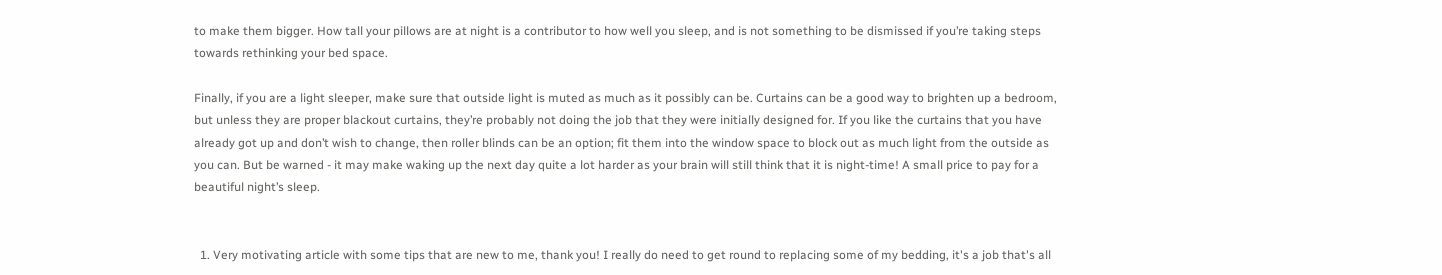to make them bigger. How tall your pillows are at night is a contributor to how well you sleep, and is not something to be dismissed if you’re taking steps towards rethinking your bed space.

Finally, if you are a light sleeper, make sure that outside light is muted as much as it possibly can be. Curtains can be a good way to brighten up a bedroom, but unless they are proper blackout curtains, they’re probably not doing the job that they were initially designed for. If you like the curtains that you have already got up and don’t wish to change, then roller blinds can be an option; fit them into the window space to block out as much light from the outside as you can. But be warned - it may make waking up the next day quite a lot harder as your brain will still think that it is night-time! A small price to pay for a beautiful night’s sleep.


  1. Very motivating article with some tips that are new to me, thank you! I really do need to get round to replacing some of my bedding, it's a job that's all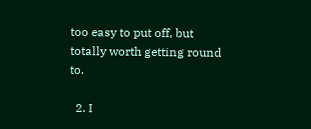too easy to put off, but totally worth getting round to.

  2. I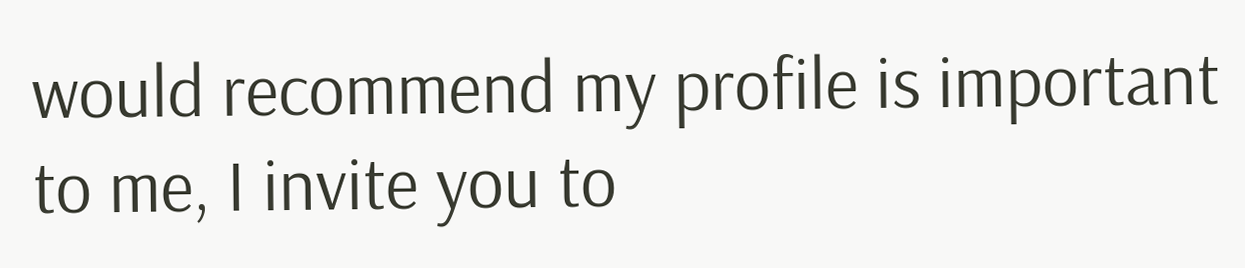would recommend my profile is important to me, I invite you to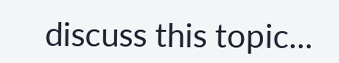discuss this topic...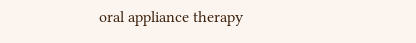oral appliance therapy